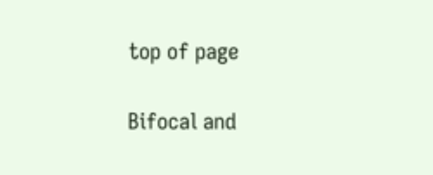top of page

Bifocal and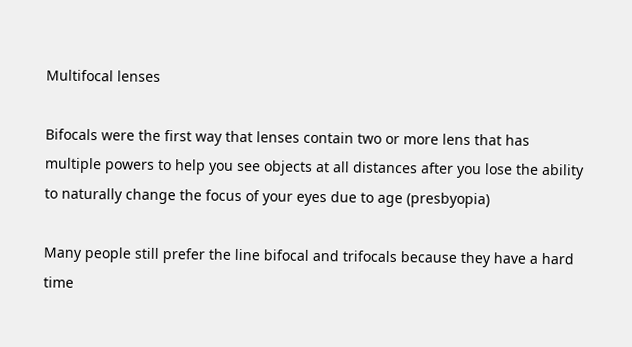Multifocal lenses

Bifocals were the first way that lenses contain two or more lens that has multiple powers to help you see objects at all distances after you lose the ability to naturally change the focus of your eyes due to age (presbyopia)

Many people still prefer the line bifocal and trifocals because they have a hard time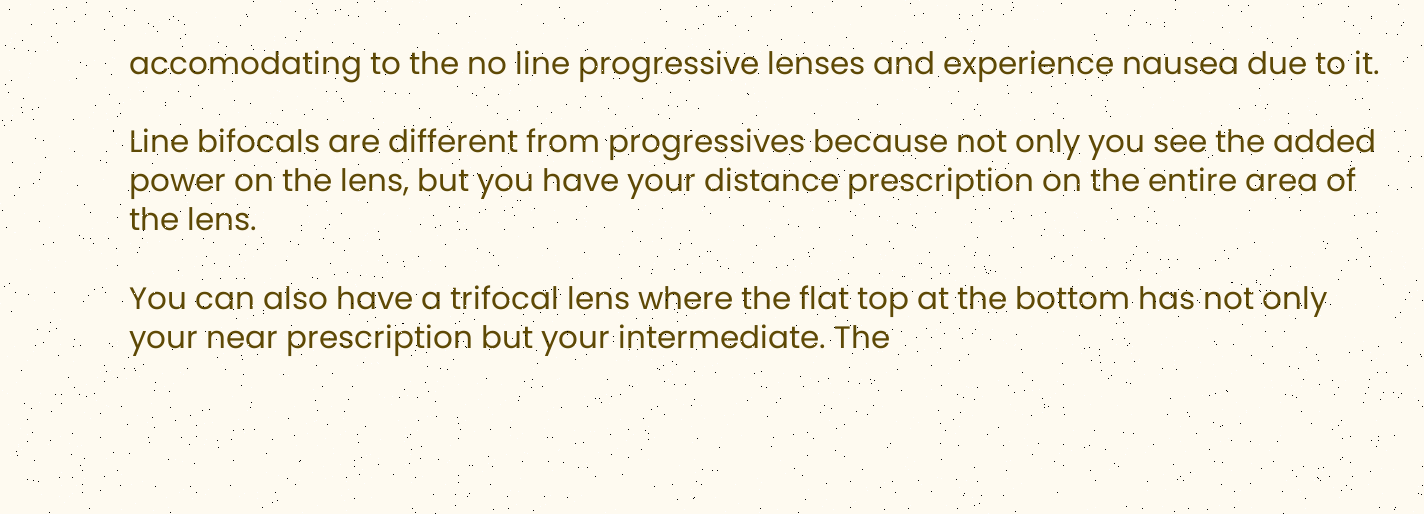accomodating to the no line progressive lenses and experience nausea due to it.

Line bifocals are different from progressives because not only you see the added power on the lens, but you have your distance prescription on the entire area of the lens.

You can also have a trifocal lens where the flat top at the bottom has not only your near prescription but your intermediate. The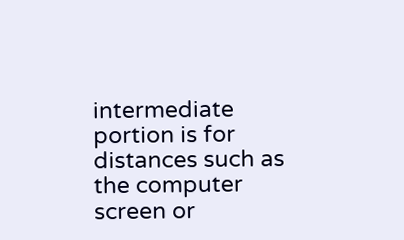intermediate portion is for distances such as the computer screen or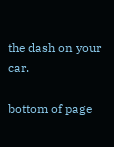the dash on your car.

bottom of page